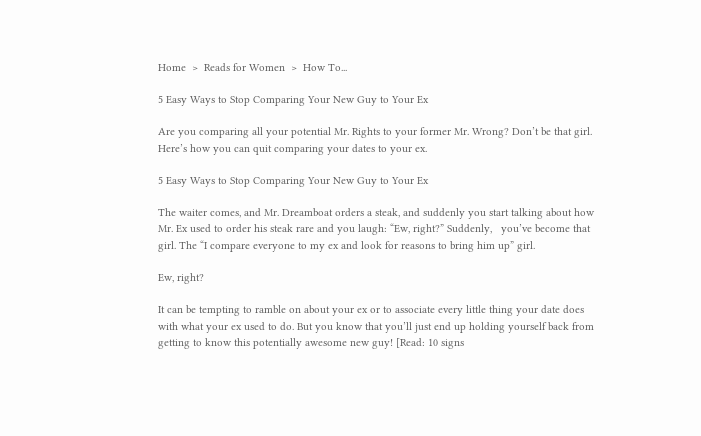Home  >  Reads for Women  >  How To...

5 Easy Ways to Stop Comparing Your New Guy to Your Ex

Are you comparing all your potential Mr. Rights to your former Mr. Wrong? Don’t be that girl. Here’s how you can quit comparing your dates to your ex.

5 Easy Ways to Stop Comparing Your New Guy to Your Ex

The waiter comes, and Mr. Dreamboat orders a steak, and suddenly you start talking about how Mr. Ex used to order his steak rare and you laugh: “Ew, right?” Suddenly,   you’ve become that girl. The “I compare everyone to my ex and look for reasons to bring him up” girl.

Ew, right?

It can be tempting to ramble on about your ex or to associate every little thing your date does with what your ex used to do. But you know that you’ll just end up holding yourself back from getting to know this potentially awesome new guy! [Read: 10 signs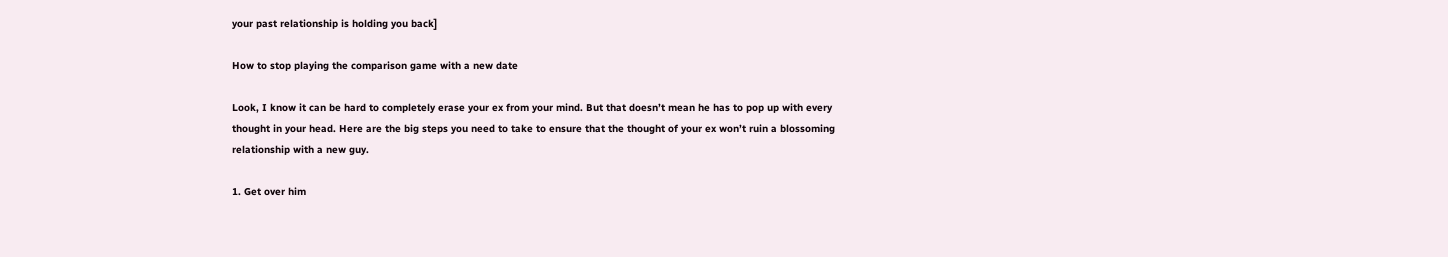your past relationship is holding you back]

How to stop playing the comparison game with a new date

Look, I know it can be hard to completely erase your ex from your mind. But that doesn’t mean he has to pop up with every thought in your head. Here are the big steps you need to take to ensure that the thought of your ex won’t ruin a blossoming relationship with a new guy.

1. Get over him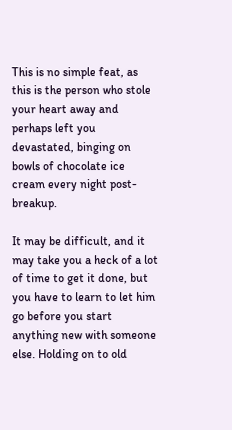This is no simple feat, as this is the person who stole your heart away and perhaps left you devastated, binging on bowls of chocolate ice cream every night post-breakup.

It may be difficult, and it may take you a heck of a lot of time to get it done, but you have to learn to let him go before you start anything new with someone else. Holding on to old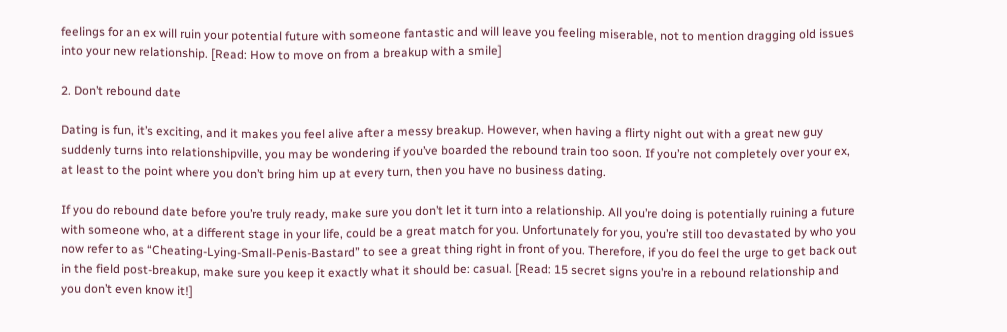feelings for an ex will ruin your potential future with someone fantastic and will leave you feeling miserable, not to mention dragging old issues into your new relationship. [Read: How to move on from a breakup with a smile]

2. Don’t rebound date

Dating is fun, it’s exciting, and it makes you feel alive after a messy breakup. However, when having a flirty night out with a great new guy suddenly turns into relationshipville, you may be wondering if you’ve boarded the rebound train too soon. If you’re not completely over your ex, at least to the point where you don’t bring him up at every turn, then you have no business dating.

If you do rebound date before you’re truly ready, make sure you don’t let it turn into a relationship. All you’re doing is potentially ruining a future with someone who, at a different stage in your life, could be a great match for you. Unfortunately for you, you’re still too devastated by who you now refer to as “Cheating-Lying-Small-Penis-Bastard” to see a great thing right in front of you. Therefore, if you do feel the urge to get back out in the field post-breakup, make sure you keep it exactly what it should be: casual. [Read: 15 secret signs you’re in a rebound relationship and you don’t even know it!]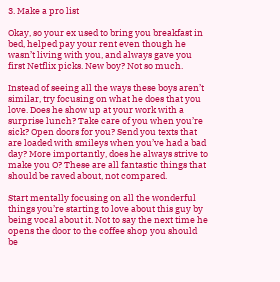3. Make a pro list

Okay, so your ex used to bring you breakfast in bed, helped pay your rent even though he wasn’t living with you, and always gave you first Netflix picks. New boy? Not so much.

Instead of seeing all the ways these boys aren’t similar, try focusing on what he does that you love. Does he show up at your work with a surprise lunch? Take care of you when you’re sick? Open doors for you? Send you texts that are loaded with smileys when you’ve had a bad day? More importantly, does he always strive to make you O? These are all fantastic things that should be raved about, not compared.

Start mentally focusing on all the wonderful things you’re starting to love about this guy by being vocal about it. Not to say the next time he opens the door to the coffee shop you should be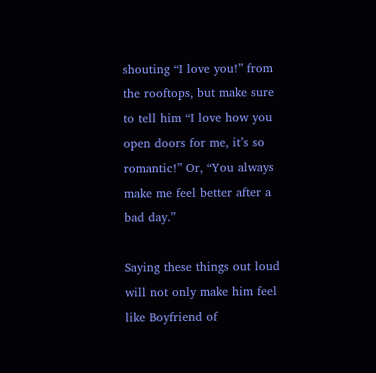shouting “I love you!” from the rooftops, but make sure to tell him “I love how you open doors for me, it’s so romantic!” Or, “You always make me feel better after a bad day.”

Saying these things out loud will not only make him feel like Boyfriend of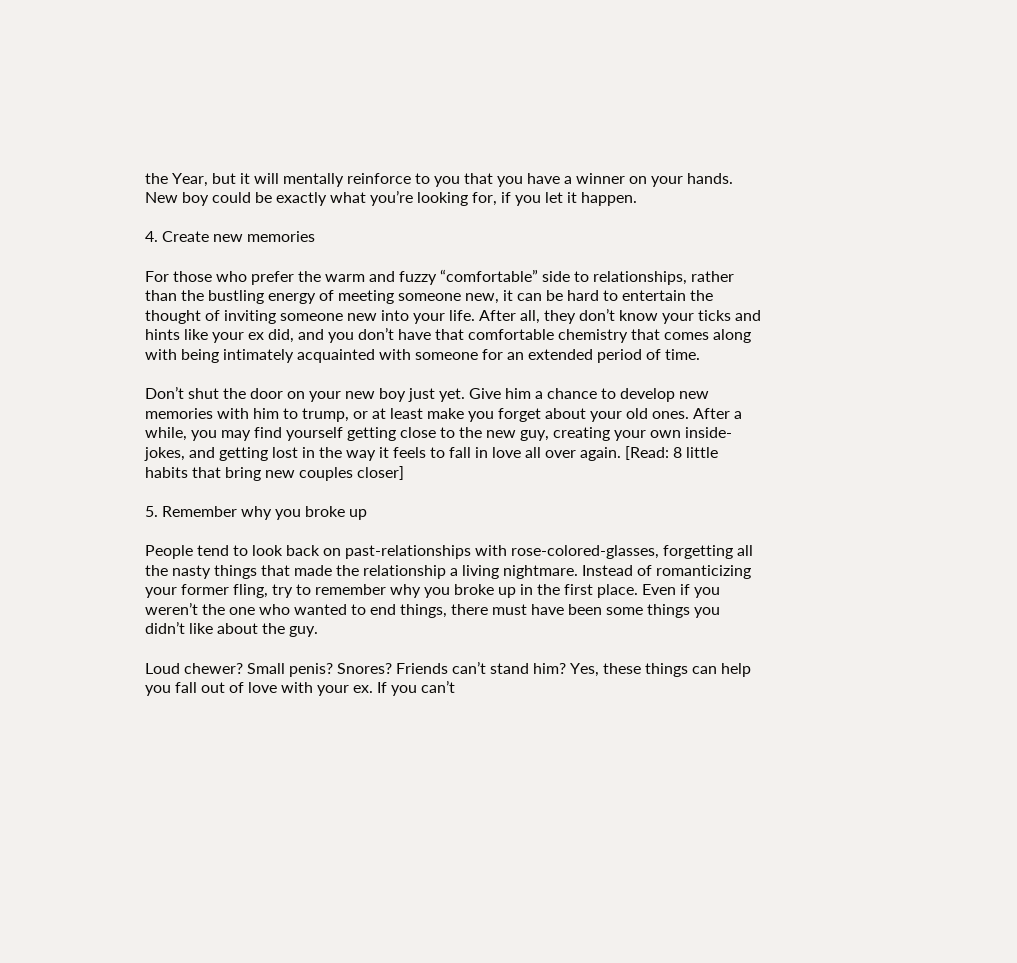the Year, but it will mentally reinforce to you that you have a winner on your hands. New boy could be exactly what you’re looking for, if you let it happen.

4. Create new memories

For those who prefer the warm and fuzzy “comfortable” side to relationships, rather than the bustling energy of meeting someone new, it can be hard to entertain the thought of inviting someone new into your life. After all, they don’t know your ticks and hints like your ex did, and you don’t have that comfortable chemistry that comes along with being intimately acquainted with someone for an extended period of time.

Don’t shut the door on your new boy just yet. Give him a chance to develop new memories with him to trump, or at least make you forget about your old ones. After a while, you may find yourself getting close to the new guy, creating your own inside-jokes, and getting lost in the way it feels to fall in love all over again. [Read: 8 little habits that bring new couples closer]

5. Remember why you broke up

People tend to look back on past-relationships with rose-colored-glasses, forgetting all the nasty things that made the relationship a living nightmare. Instead of romanticizing your former fling, try to remember why you broke up in the first place. Even if you weren’t the one who wanted to end things, there must have been some things you didn’t like about the guy.

Loud chewer? Small penis? Snores? Friends can’t stand him? Yes, these things can help you fall out of love with your ex. If you can’t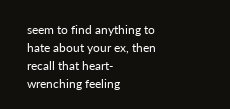seem to find anything to hate about your ex, then recall that heart-wrenching feeling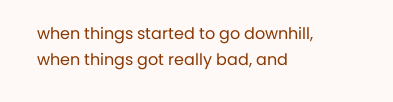when things started to go downhill, when things got really bad, and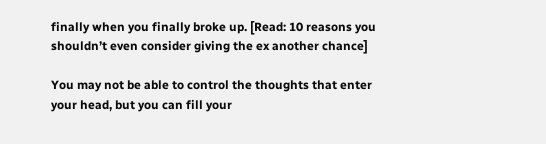finally when you finally broke up. [Read: 10 reasons you shouldn’t even consider giving the ex another chance]

You may not be able to control the thoughts that enter your head, but you can fill your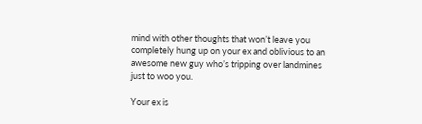mind with other thoughts that won’t leave you completely hung up on your ex and oblivious to an awesome new guy who’s tripping over landmines just to woo you.

Your ex is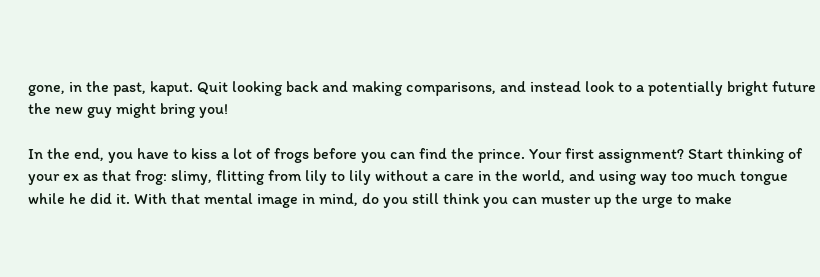gone, in the past, kaput. Quit looking back and making comparisons, and instead look to a potentially bright future the new guy might bring you!

In the end, you have to kiss a lot of frogs before you can find the prince. Your first assignment? Start thinking of your ex as that frog: slimy, flitting from lily to lily without a care in the world, and using way too much tongue while he did it. With that mental image in mind, do you still think you can muster up the urge to make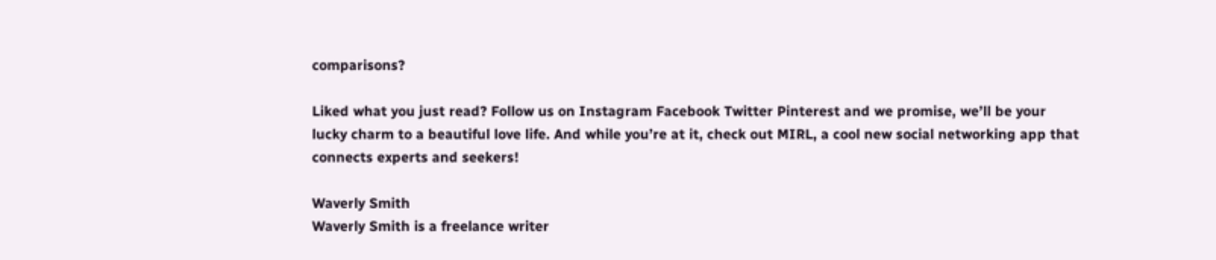comparisons?

Liked what you just read? Follow us on Instagram Facebook Twitter Pinterest and we promise, we’ll be your lucky charm to a beautiful love life. And while you’re at it, check out MIRL, a cool new social networking app that connects experts and seekers!

Waverly Smith
Waverly Smith is a freelance writer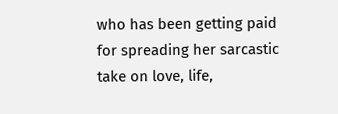who has been getting paid for spreading her sarcastic take on love, life,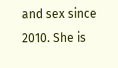and sex since 2010. She is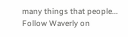many things that people...
Follow Waverly on